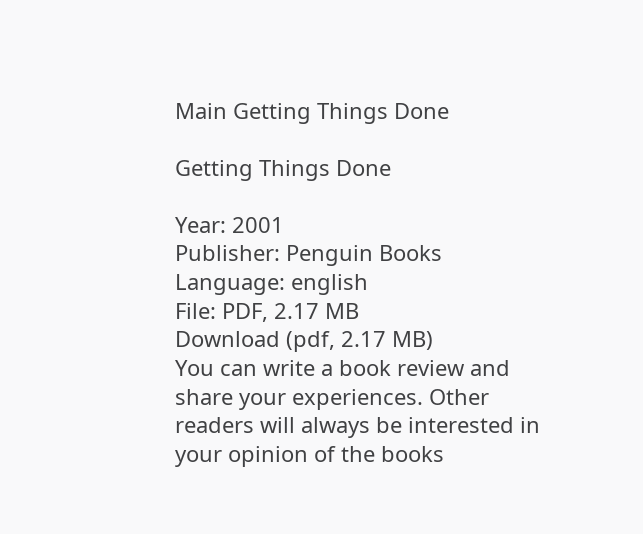Main Getting Things Done

Getting Things Done

Year: 2001
Publisher: Penguin Books
Language: english
File: PDF, 2.17 MB
Download (pdf, 2.17 MB)
You can write a book review and share your experiences. Other readers will always be interested in your opinion of the books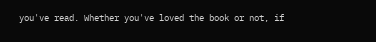you've read. Whether you've loved the book or not, if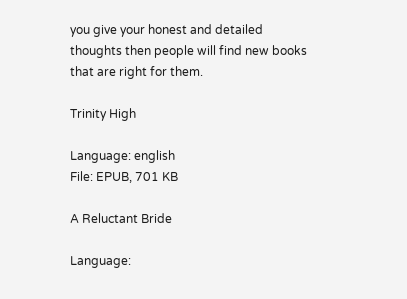you give your honest and detailed thoughts then people will find new books that are right for them.

Trinity High

Language: english
File: EPUB, 701 KB

A Reluctant Bride

Language: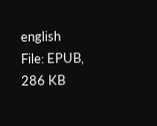english
File: EPUB, 286 KB